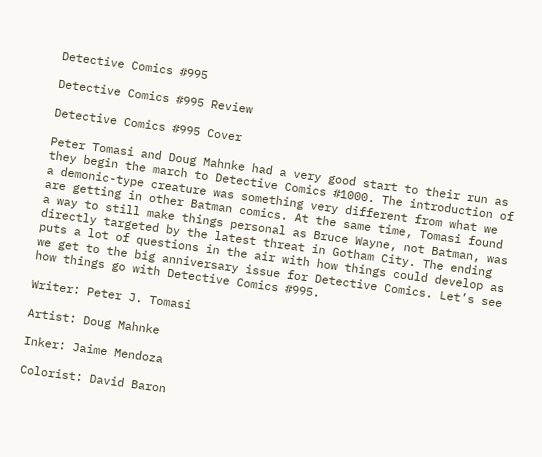Detective Comics #995

Detective Comics #995 Review

Detective Comics #995 Cover

Peter Tomasi and Doug Mahnke had a very good start to their run as they begin the march to Detective Comics #1000. The introduction of a demonic-type creature was something very different from what we are getting in other Batman comics. At the same time, Tomasi found a way to still make things personal as Bruce Wayne, not Batman, was directly targeted by the latest threat in Gotham City. The ending puts a lot of questions in the air with how things could develop as we get to the big anniversary issue for Detective Comics. Let’s see how things go with Detective Comics #995.

Writer: Peter J. Tomasi

Artist: Doug Mahnke

Inker: Jaime Mendoza

Colorist: David Baron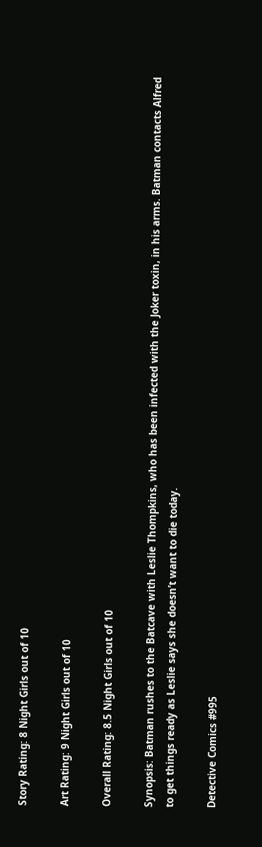Story Rating: 8 Night Girls out of 10

Art Rating: 9 Night Girls out of 10

Overall Rating: 8.5 Night Girls out of 10

Synopsis: Batman rushes to the Batcave with Leslie Thompkins, who has been infected with the Joker toxin, in his arms. Batman contacts Alfred to get things ready as Leslie says she doesn’t want to die today.

Detective Comics #995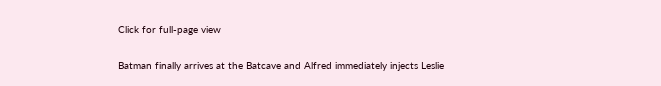Click for full-page view

Batman finally arrives at the Batcave and Alfred immediately injects Leslie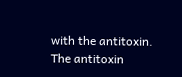with the antitoxin. The antitoxin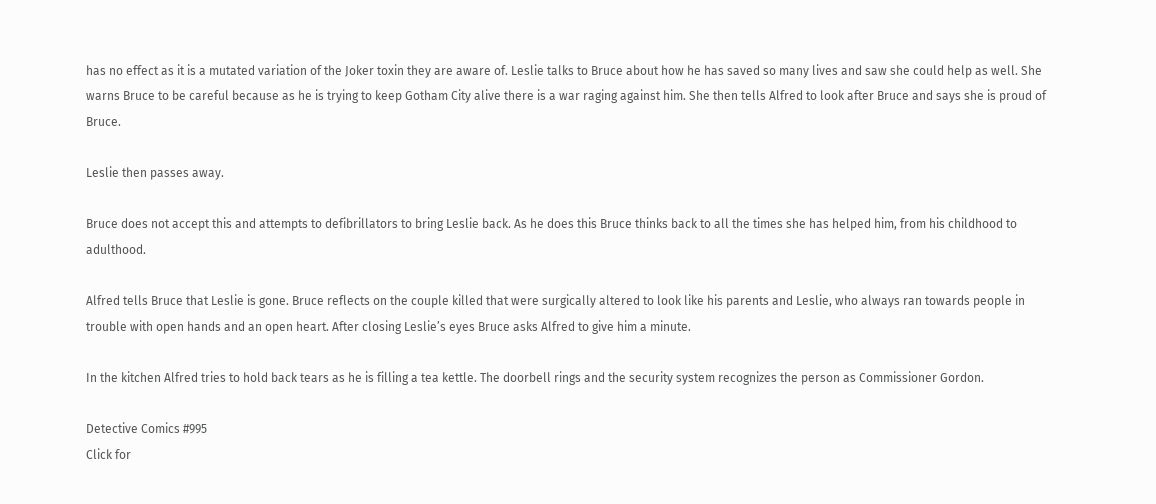has no effect as it is a mutated variation of the Joker toxin they are aware of. Leslie talks to Bruce about how he has saved so many lives and saw she could help as well. She warns Bruce to be careful because as he is trying to keep Gotham City alive there is a war raging against him. She then tells Alfred to look after Bruce and says she is proud of Bruce.

Leslie then passes away.

Bruce does not accept this and attempts to defibrillators to bring Leslie back. As he does this Bruce thinks back to all the times she has helped him, from his childhood to adulthood.

Alfred tells Bruce that Leslie is gone. Bruce reflects on the couple killed that were surgically altered to look like his parents and Leslie, who always ran towards people in trouble with open hands and an open heart. After closing Leslie’s eyes Bruce asks Alfred to give him a minute.

In the kitchen Alfred tries to hold back tears as he is filling a tea kettle. The doorbell rings and the security system recognizes the person as Commissioner Gordon.

Detective Comics #995
Click for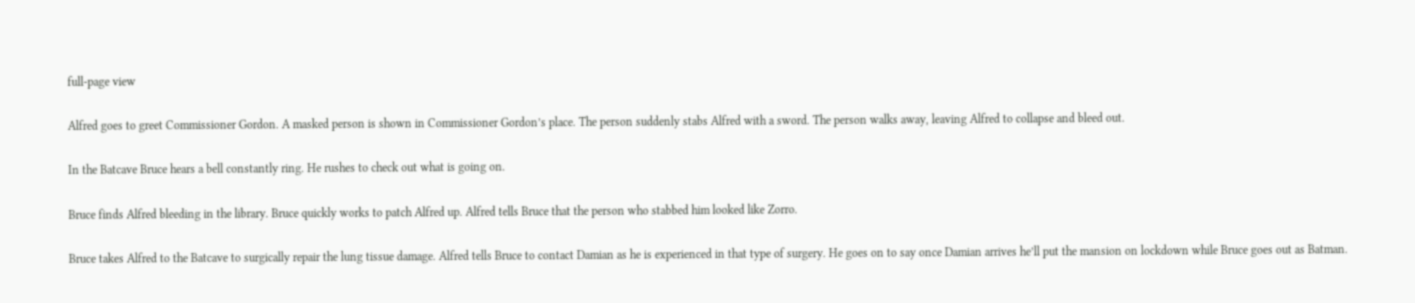full-page view

Alfred goes to greet Commissioner Gordon. A masked person is shown in Commissioner Gordon’s place. The person suddenly stabs Alfred with a sword. The person walks away, leaving Alfred to collapse and bleed out.

In the Batcave Bruce hears a bell constantly ring. He rushes to check out what is going on.

Bruce finds Alfred bleeding in the library. Bruce quickly works to patch Alfred up. Alfred tells Bruce that the person who stabbed him looked like Zorro.

Bruce takes Alfred to the Batcave to surgically repair the lung tissue damage. Alfred tells Bruce to contact Damian as he is experienced in that type of surgery. He goes on to say once Damian arrives he’ll put the mansion on lockdown while Bruce goes out as Batman.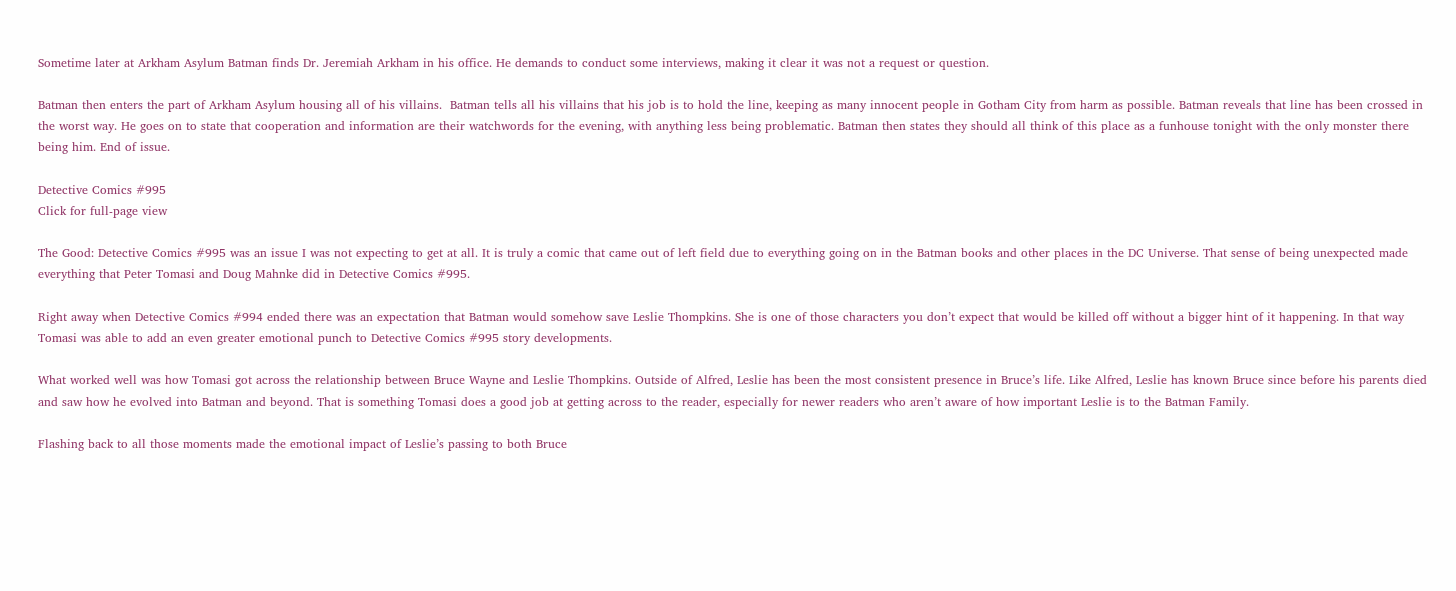Sometime later at Arkham Asylum Batman finds Dr. Jeremiah Arkham in his office. He demands to conduct some interviews, making it clear it was not a request or question.

Batman then enters the part of Arkham Asylum housing all of his villains.  Batman tells all his villains that his job is to hold the line, keeping as many innocent people in Gotham City from harm as possible. Batman reveals that line has been crossed in the worst way. He goes on to state that cooperation and information are their watchwords for the evening, with anything less being problematic. Batman then states they should all think of this place as a funhouse tonight with the only monster there being him. End of issue.

Detective Comics #995
Click for full-page view

The Good: Detective Comics #995 was an issue I was not expecting to get at all. It is truly a comic that came out of left field due to everything going on in the Batman books and other places in the DC Universe. That sense of being unexpected made everything that Peter Tomasi and Doug Mahnke did in Detective Comics #995.

Right away when Detective Comics #994 ended there was an expectation that Batman would somehow save Leslie Thompkins. She is one of those characters you don’t expect that would be killed off without a bigger hint of it happening. In that way Tomasi was able to add an even greater emotional punch to Detective Comics #995 story developments.

What worked well was how Tomasi got across the relationship between Bruce Wayne and Leslie Thompkins. Outside of Alfred, Leslie has been the most consistent presence in Bruce’s life. Like Alfred, Leslie has known Bruce since before his parents died and saw how he evolved into Batman and beyond. That is something Tomasi does a good job at getting across to the reader, especially for newer readers who aren’t aware of how important Leslie is to the Batman Family.

Flashing back to all those moments made the emotional impact of Leslie’s passing to both Bruce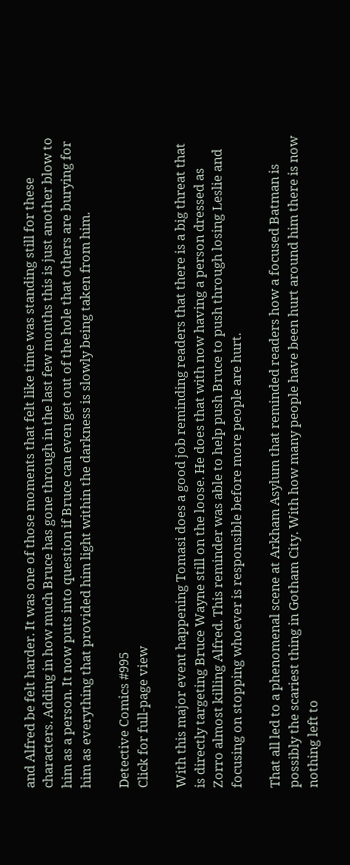and Alfred be felt harder. It was one of those moments that felt like time was standing still for these characters. Adding in how much Bruce has gone through in the last few months this is just another blow to him as a person. It now puts into question if Bruce can even get out of the hole that others are burying for him as everything that provided him light within the darkness is slowly being taken from him.

Detective Comics #995
Click for full-page view

With this major event happening Tomasi does a good job reminding readers that there is a big threat that is directly targeting Bruce Wayne still on the loose. He does that with now having a person dressed as Zorro almost killing Alfred. This reminder was able to help push Bruce to push through losing Leslie and focusing on stopping whoever is responsible before more people are hurt.

That all led to a phenomenal scene at Arkham Asylum that reminded readers how a focused Batman is possibly the scariest thing in Gotham City. With how many people have been hurt around him there is now nothing left to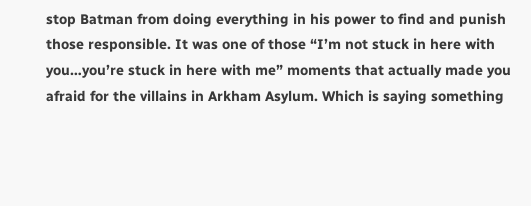stop Batman from doing everything in his power to find and punish those responsible. It was one of those “I’m not stuck in here with you…you’re stuck in here with me” moments that actually made you afraid for the villains in Arkham Asylum. Which is saying something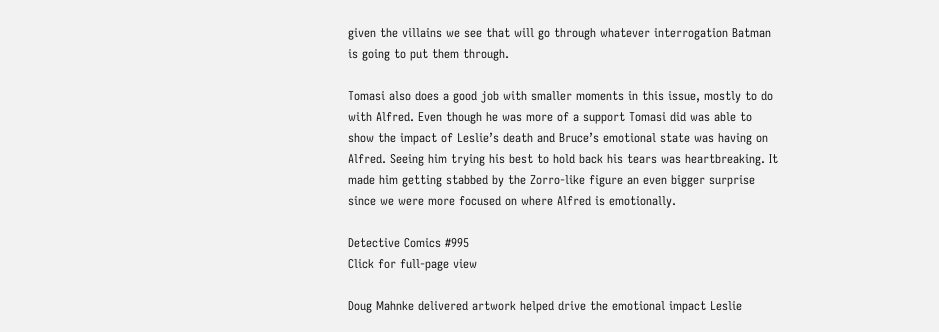given the villains we see that will go through whatever interrogation Batman is going to put them through.

Tomasi also does a good job with smaller moments in this issue, mostly to do with Alfred. Even though he was more of a support Tomasi did was able to show the impact of Leslie’s death and Bruce’s emotional state was having on Alfred. Seeing him trying his best to hold back his tears was heartbreaking. It made him getting stabbed by the Zorro-like figure an even bigger surprise since we were more focused on where Alfred is emotionally.

Detective Comics #995
Click for full-page view

Doug Mahnke delivered artwork helped drive the emotional impact Leslie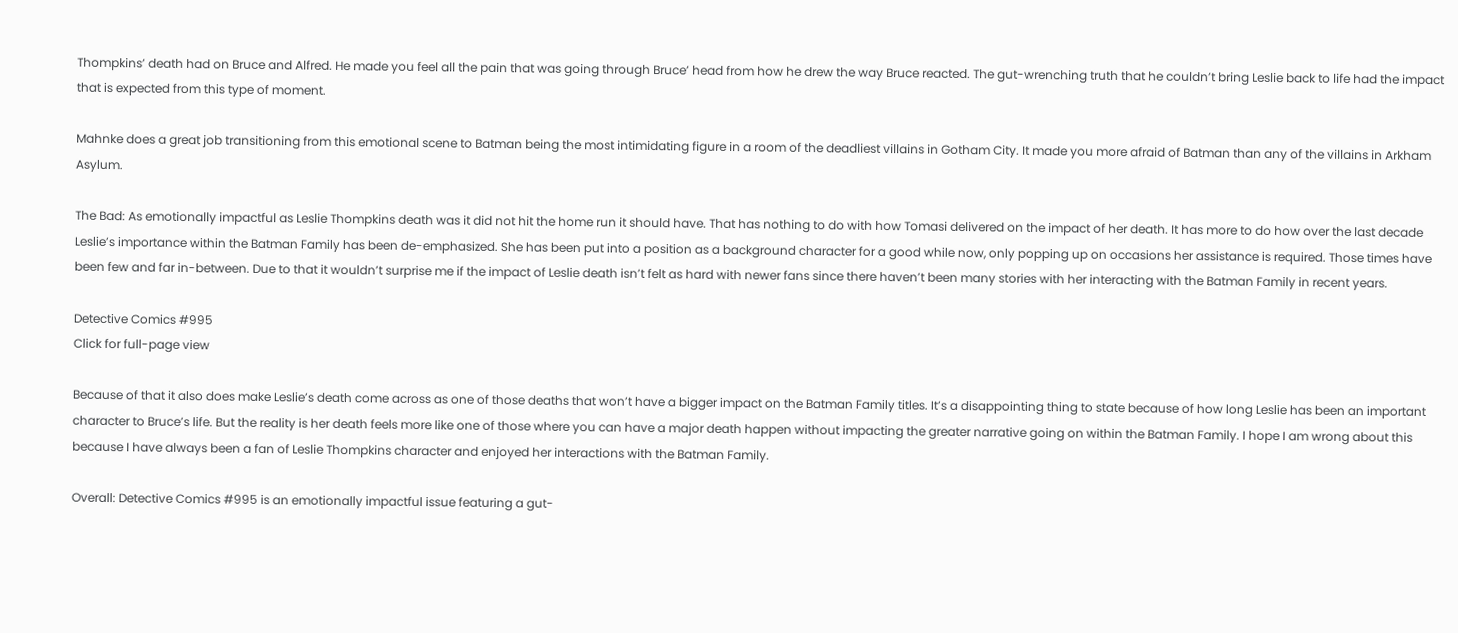Thompkins’ death had on Bruce and Alfred. He made you feel all the pain that was going through Bruce’ head from how he drew the way Bruce reacted. The gut-wrenching truth that he couldn’t bring Leslie back to life had the impact that is expected from this type of moment.

Mahnke does a great job transitioning from this emotional scene to Batman being the most intimidating figure in a room of the deadliest villains in Gotham City. It made you more afraid of Batman than any of the villains in Arkham Asylum.

The Bad: As emotionally impactful as Leslie Thompkins death was it did not hit the home run it should have. That has nothing to do with how Tomasi delivered on the impact of her death. It has more to do how over the last decade Leslie’s importance within the Batman Family has been de-emphasized. She has been put into a position as a background character for a good while now, only popping up on occasions her assistance is required. Those times have been few and far in-between. Due to that it wouldn’t surprise me if the impact of Leslie death isn’t felt as hard with newer fans since there haven’t been many stories with her interacting with the Batman Family in recent years.

Detective Comics #995
Click for full-page view

Because of that it also does make Leslie’s death come across as one of those deaths that won’t have a bigger impact on the Batman Family titles. It’s a disappointing thing to state because of how long Leslie has been an important character to Bruce’s life. But the reality is her death feels more like one of those where you can have a major death happen without impacting the greater narrative going on within the Batman Family. I hope I am wrong about this because I have always been a fan of Leslie Thompkins character and enjoyed her interactions with the Batman Family.

Overall: Detective Comics #995 is an emotionally impactful issue featuring a gut-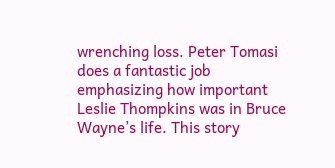wrenching loss. Peter Tomasi does a fantastic job emphasizing how important Leslie Thompkins was in Bruce Wayne’s life. This story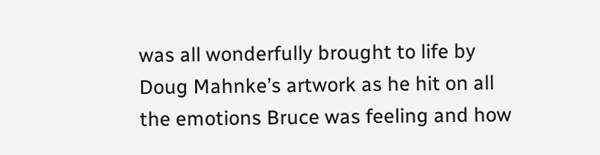was all wonderfully brought to life by Doug Mahnke’s artwork as he hit on all the emotions Bruce was feeling and how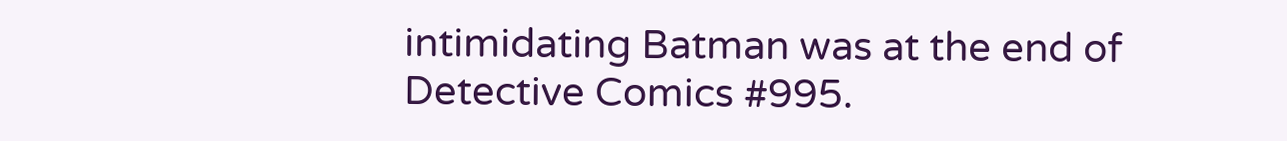intimidating Batman was at the end of Detective Comics #995.